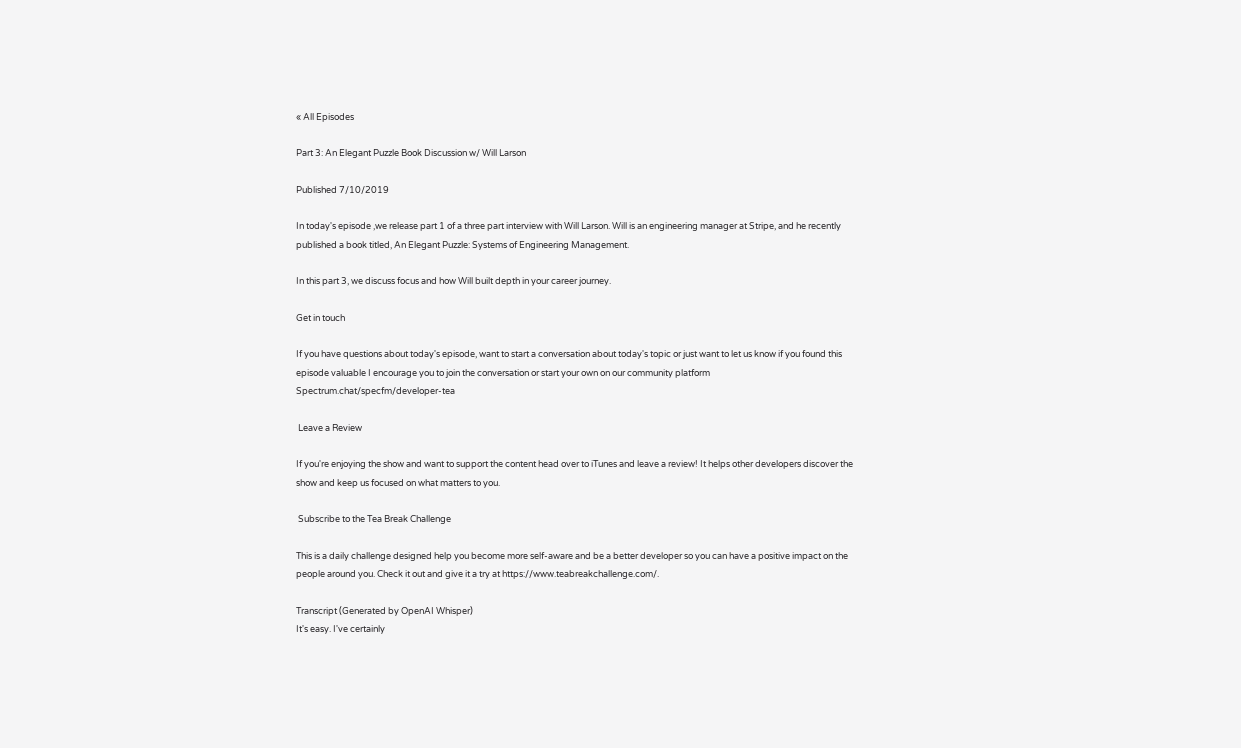« All Episodes

Part 3: An Elegant Puzzle Book Discussion w/ Will Larson

Published 7/10/2019

In today's episode ,we release part 1 of a three part interview with Will Larson. Will is an engineering manager at Stripe, and he recently published a book titled, An Elegant Puzzle: Systems of Engineering Management.

In this part 3, we discuss focus and how Will built depth in your career journey.

Get in touch

If you have questions about today's episode, want to start a conversation about today's topic or just want to let us know if you found this episode valuable I encourage you to join the conversation or start your own on our community platform Spectrum.chat/specfm/developer-tea

 Leave a Review

If you're enjoying the show and want to support the content head over to iTunes and leave a review! It helps other developers discover the show and keep us focused on what matters to you.

 Subscribe to the Tea Break Challenge

This is a daily challenge designed help you become more self-aware and be a better developer so you can have a positive impact on the people around you. Check it out and give it a try at https://www.teabreakchallenge.com/.

Transcript (Generated by OpenAI Whisper)
It's easy. I've certainly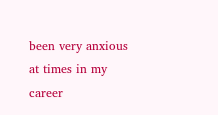been very anxious at times in my career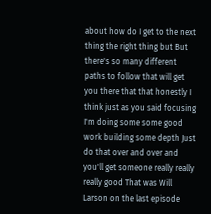about how do I get to the next thing the right thing but But there's so many different paths to follow that will get you there that that honestly I think just as you said focusing I'm doing some some good work building some depth Just do that over and over and you'll get someone really really really good That was Will Larson on the last episode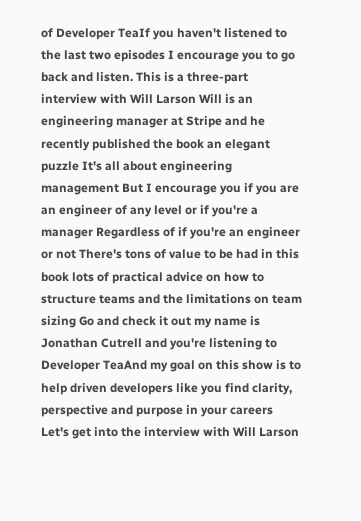of Developer TeaIf you haven't listened to the last two episodes I encourage you to go back and listen. This is a three-part interview with Will Larson Will is an engineering manager at Stripe and he recently published the book an elegant puzzle It's all about engineering management But I encourage you if you are an engineer of any level or if you're a manager Regardless of if you're an engineer or not There's tons of value to be had in this book lots of practical advice on how to structure teams and the limitations on team sizing Go and check it out my name is Jonathan Cutrell and you're listening to Developer TeaAnd my goal on this show is to help driven developers like you find clarity, perspective and purpose in your careers Let's get into the interview with Will Larson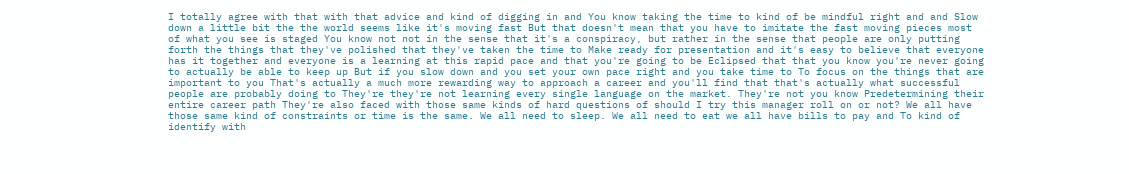I totally agree with that with that advice and kind of digging in and You know taking the time to kind of be mindful right and and Slow down a little bit the the world seems like it's moving fast But that doesn't mean that you have to imitate the fast moving pieces most of what you see is staged You know not not in the sense that it's a conspiracy, but rather in the sense that people are only putting forth the things that they've polished that they've taken the time to Make ready for presentation and it's easy to believe that everyone has it together and everyone is a learning at this rapid pace and that you're going to be Eclipsed that that you know you're never going to actually be able to keep up But if you slow down and you set your own pace right and you take time to To focus on the things that are important to you That's actually a much more rewarding way to approach a career and you'll find that that's actually what successful people are probably doing to They're they're not learning every single language on the market. They're not you know Predetermining their entire career path They're also faced with those same kinds of hard questions of should I try this manager roll on or not? We all have those same kind of constraints or time is the same. We all need to sleep. We all need to eat we all have bills to pay and To kind of identify with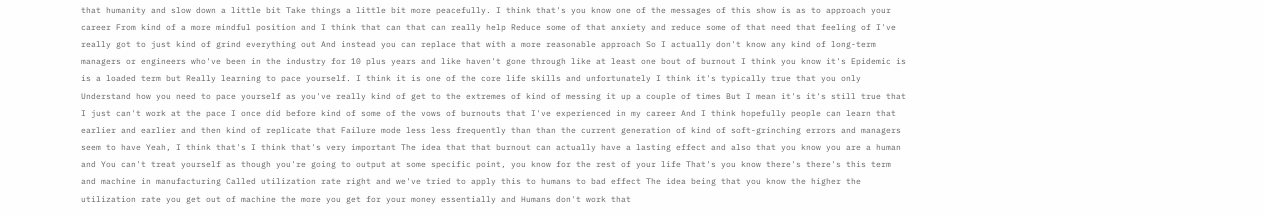that humanity and slow down a little bit Take things a little bit more peacefully. I think that's you know one of the messages of this show is as to approach your career From kind of a more mindful position and I think that can that can really help Reduce some of that anxiety and reduce some of that need that feeling of I've really got to just kind of grind everything out And instead you can replace that with a more reasonable approach So I actually don't know any kind of long-term managers or engineers who've been in the industry for 10 plus years and like haven't gone through like at least one bout of burnout I think you know it's Epidemic is is a loaded term but Really learning to pace yourself. I think it is one of the core life skills and unfortunately I think it's typically true that you only Understand how you need to pace yourself as you've really kind of get to the extremes of kind of messing it up a couple of times But I mean it's it's still true that I just can't work at the pace I once did before kind of some of the vows of burnouts that I've experienced in my career And I think hopefully people can learn that earlier and earlier and then kind of replicate that Failure mode less less frequently than than the current generation of kind of soft-grinching errors and managers seem to have Yeah, I think that's I think that's very important The idea that that burnout can actually have a lasting effect and also that you know you are a human and You can't treat yourself as though you're going to output at some specific point, you know for the rest of your life That's you know there's there's this term and machine in manufacturing Called utilization rate right and we've tried to apply this to humans to bad effect The idea being that you know the higher the utilization rate you get out of machine the more you get for your money essentially and Humans don't work that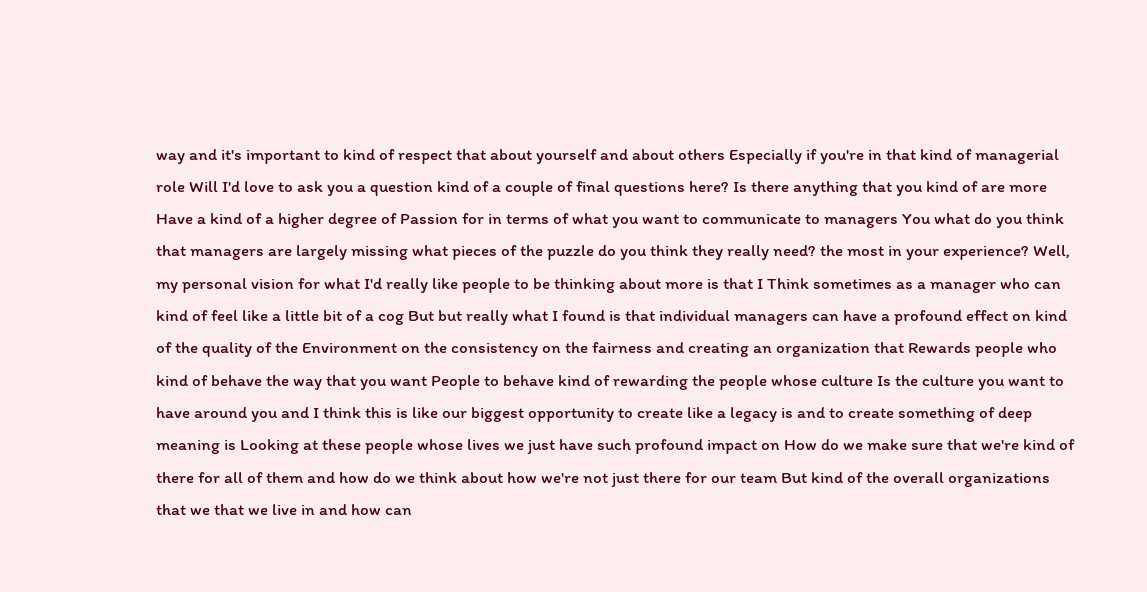way and it's important to kind of respect that about yourself and about others Especially if you're in that kind of managerial role Will I'd love to ask you a question kind of a couple of final questions here? Is there anything that you kind of are more Have a kind of a higher degree of Passion for in terms of what you want to communicate to managers You what do you think that managers are largely missing what pieces of the puzzle do you think they really need? the most in your experience? Well, my personal vision for what I'd really like people to be thinking about more is that I Think sometimes as a manager who can kind of feel like a little bit of a cog But but really what I found is that individual managers can have a profound effect on kind of the quality of the Environment on the consistency on the fairness and creating an organization that Rewards people who kind of behave the way that you want People to behave kind of rewarding the people whose culture Is the culture you want to have around you and I think this is like our biggest opportunity to create like a legacy is and to create something of deep meaning is Looking at these people whose lives we just have such profound impact on How do we make sure that we're kind of there for all of them and how do we think about how we're not just there for our team But kind of the overall organizations that we that we live in and how can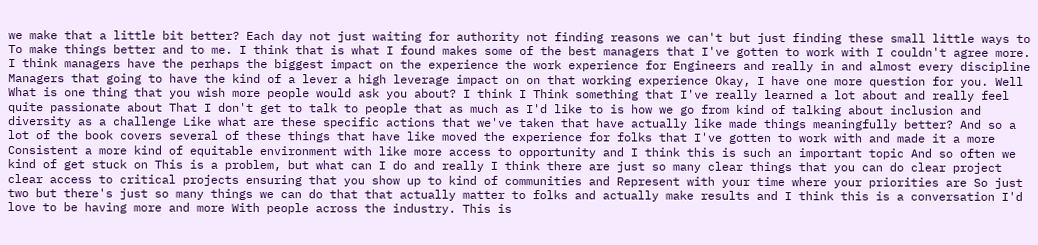we make that a little bit better? Each day not just waiting for authority not finding reasons we can't but just finding these small little ways to To make things better and to me. I think that is what I found makes some of the best managers that I've gotten to work with I couldn't agree more. I think managers have the perhaps the biggest impact on the experience the work experience for Engineers and really in and almost every discipline Managers that going to have the kind of a lever a high leverage impact on on that working experience Okay, I have one more question for you. Well What is one thing that you wish more people would ask you about? I think I Think something that I've really learned a lot about and really feel quite passionate about That I don't get to talk to people that as much as I'd like to is how we go from kind of talking about inclusion and diversity as a challenge Like what are these specific actions that we've taken that have actually like made things meaningfully better? And so a lot of the book covers several of these things that have like moved the experience for folks that I've gotten to work with and made it a more Consistent a more kind of equitable environment with like more access to opportunity and I think this is such an important topic And so often we kind of get stuck on This is a problem, but what can I do and really I think there are just so many clear things that you can do clear project clear access to critical projects ensuring that you show up to kind of communities and Represent with your time where your priorities are So just two but there's just so many things we can do that that actually matter to folks and actually make results and I think this is a conversation I'd love to be having more and more With people across the industry. This is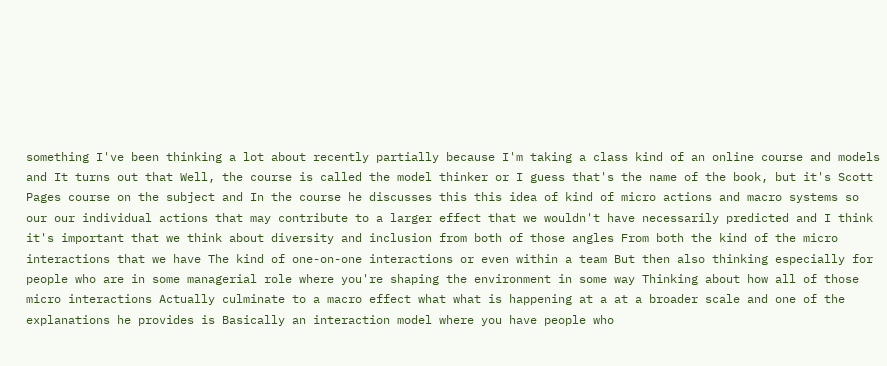something I've been thinking a lot about recently partially because I'm taking a class kind of an online course and models and It turns out that Well, the course is called the model thinker or I guess that's the name of the book, but it's Scott Pages course on the subject and In the course he discusses this this idea of kind of micro actions and macro systems so our our individual actions that may contribute to a larger effect that we wouldn't have necessarily predicted and I think it's important that we think about diversity and inclusion from both of those angles From both the kind of the micro interactions that we have The kind of one-on-one interactions or even within a team But then also thinking especially for people who are in some managerial role where you're shaping the environment in some way Thinking about how all of those micro interactions Actually culminate to a macro effect what what is happening at a at a broader scale and one of the explanations he provides is Basically an interaction model where you have people who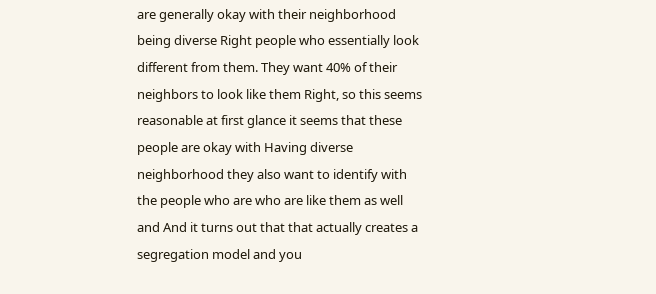are generally okay with their neighborhood being diverse Right people who essentially look different from them. They want 40% of their neighbors to look like them Right, so this seems reasonable at first glance it seems that these people are okay with Having diverse neighborhood they also want to identify with the people who are who are like them as well and And it turns out that that actually creates a segregation model and you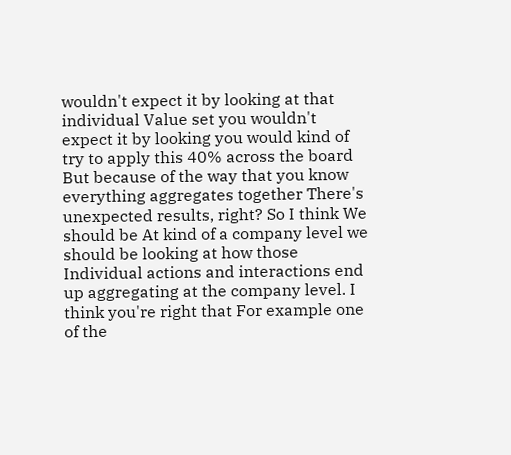wouldn't expect it by looking at that individual Value set you wouldn't expect it by looking you would kind of try to apply this 40% across the board But because of the way that you know everything aggregates together There's unexpected results, right? So I think We should be At kind of a company level we should be looking at how those Individual actions and interactions end up aggregating at the company level. I think you're right that For example one of the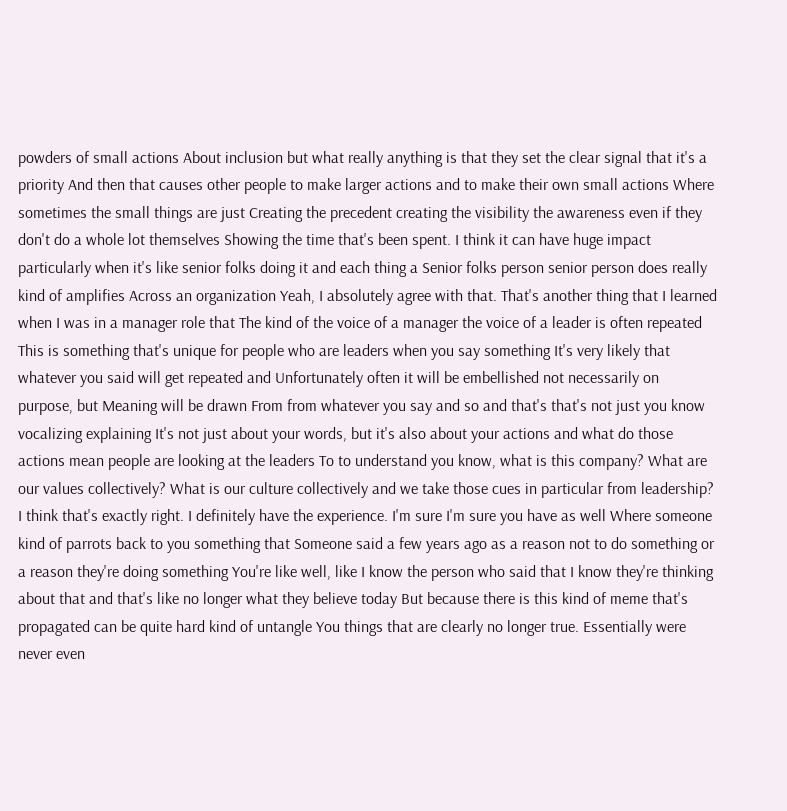powders of small actions About inclusion but what really anything is that they set the clear signal that it's a priority And then that causes other people to make larger actions and to make their own small actions Where sometimes the small things are just Creating the precedent creating the visibility the awareness even if they don't do a whole lot themselves Showing the time that's been spent. I think it can have huge impact particularly when it's like senior folks doing it and each thing a Senior folks person senior person does really kind of amplifies Across an organization Yeah, I absolutely agree with that. That's another thing that I learned when I was in a manager role that The kind of the voice of a manager the voice of a leader is often repeated This is something that's unique for people who are leaders when you say something It's very likely that whatever you said will get repeated and Unfortunately often it will be embellished not necessarily on purpose, but Meaning will be drawn From from whatever you say and so and that's that's not just you know vocalizing explaining It's not just about your words, but it's also about your actions and what do those actions mean people are looking at the leaders To to understand you know, what is this company? What are our values collectively? What is our culture collectively and we take those cues in particular from leadership? I think that's exactly right. I definitely have the experience. I'm sure I'm sure you have as well Where someone kind of parrots back to you something that Someone said a few years ago as a reason not to do something or a reason they're doing something You're like well, like I know the person who said that I know they're thinking about that and that's like no longer what they believe today But because there is this kind of meme that's propagated can be quite hard kind of untangle You things that are clearly no longer true. Essentially were never even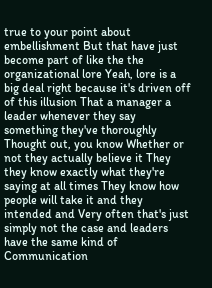true to your point about embellishment But that have just become part of like the the organizational lore Yeah, lore is a big deal right because it's driven off of this illusion That a manager a leader whenever they say something they've thoroughly Thought out, you know Whether or not they actually believe it They they know exactly what they're saying at all times They know how people will take it and they intended and Very often that's just simply not the case and leaders have the same kind of Communication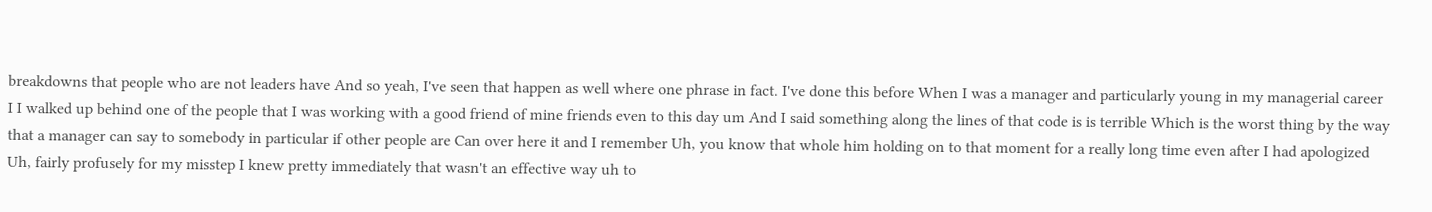breakdowns that people who are not leaders have And so yeah, I've seen that happen as well where one phrase in fact. I've done this before When I was a manager and particularly young in my managerial career I I walked up behind one of the people that I was working with a good friend of mine friends even to this day um And I said something along the lines of that code is is terrible Which is the worst thing by the way that a manager can say to somebody in particular if other people are Can over here it and I remember Uh, you know that whole him holding on to that moment for a really long time even after I had apologized Uh, fairly profusely for my misstep I knew pretty immediately that wasn't an effective way uh to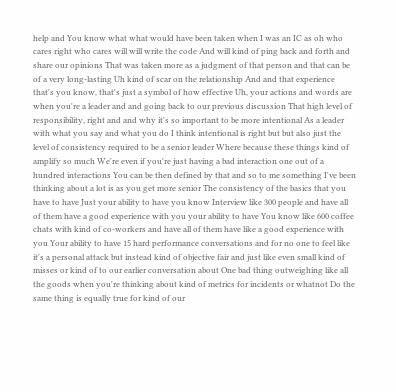help and You know what what would have been taken when I was an IC as oh who cares right who cares will will write the code And will kind of ping back and forth and share our opinions That was taken more as a judgment of that person and that can be of a very long-lasting Uh kind of scar on the relationship And and that experience that's you know, that's just a symbol of how effective Uh, your actions and words are when you're a leader and and going back to our previous discussion That high level of responsibility, right and and why it's so important to be more intentional As a leader with what you say and what you do I think intentional is right but but also just the level of consistency required to be a senior leader Where because these things kind of amplify so much We're even if you're just having a bad interaction one out of a hundred interactions You can be then defined by that and so to me something I've been thinking about a lot is as you get more senior The consistency of the basics that you have to have Just your ability to have you know Interview like 300 people and have all of them have a good experience with you your ability to have You know like 600 coffee chats with kind of co-workers and have all of them have like a good experience with you Your ability to have 15 hard performance conversations and for no one to feel like it's a personal attack but instead kind of objective fair and just like even small kind of misses or kind of to our earlier conversation about One bad thing outweighing like all the goods when you're thinking about kind of metrics for incidents or whatnot Do the same thing is equally true for kind of our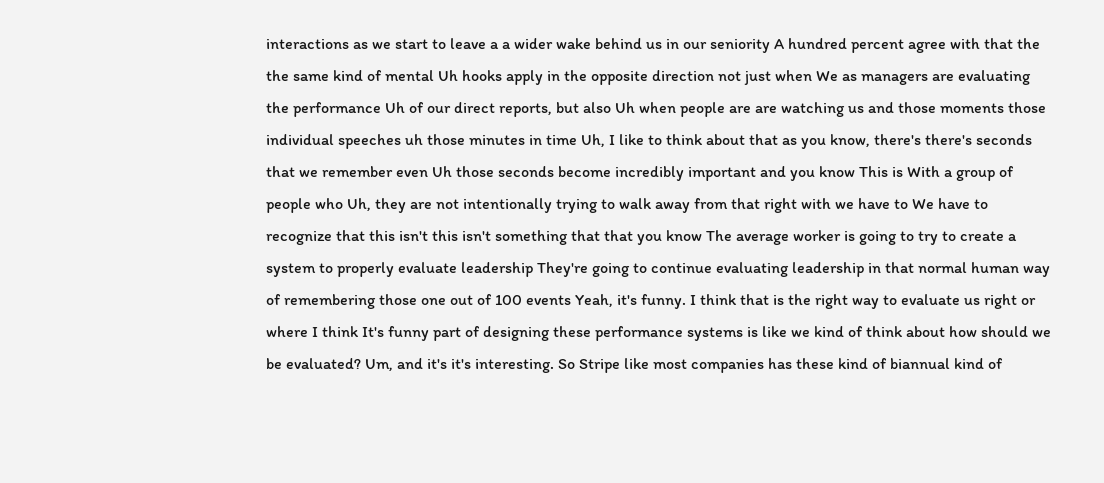interactions as we start to leave a a wider wake behind us in our seniority A hundred percent agree with that the the same kind of mental Uh hooks apply in the opposite direction not just when We as managers are evaluating the performance Uh of our direct reports, but also Uh when people are are watching us and those moments those individual speeches uh those minutes in time Uh, I like to think about that as you know, there's there's seconds that we remember even Uh those seconds become incredibly important and you know This is With a group of people who Uh, they are not intentionally trying to walk away from that right with we have to We have to recognize that this isn't this isn't something that that you know The average worker is going to try to create a system to properly evaluate leadership They're going to continue evaluating leadership in that normal human way of remembering those one out of 100 events Yeah, it's funny. I think that is the right way to evaluate us right or where I think It's funny part of designing these performance systems is like we kind of think about how should we be evaluated? Um, and it's it's interesting. So Stripe like most companies has these kind of biannual kind of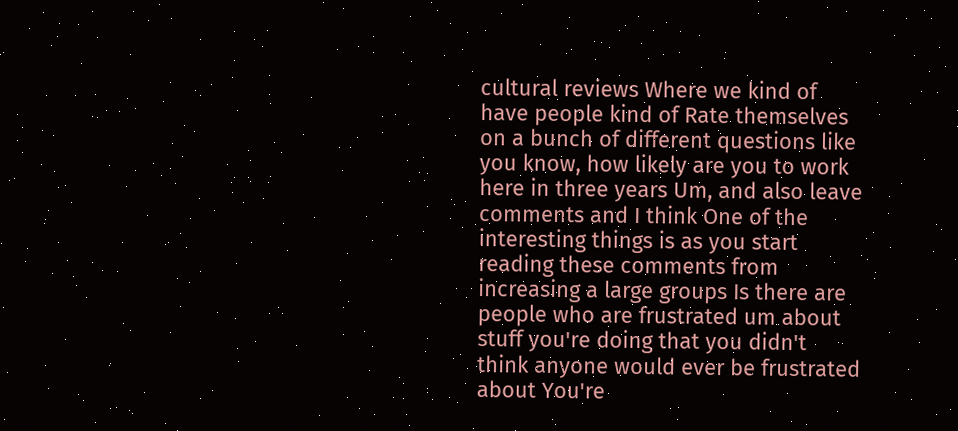cultural reviews Where we kind of have people kind of Rate themselves on a bunch of different questions like you know, how likely are you to work here in three years Um, and also leave comments and I think One of the interesting things is as you start reading these comments from increasing a large groups Is there are people who are frustrated um about stuff you're doing that you didn't think anyone would ever be frustrated about You're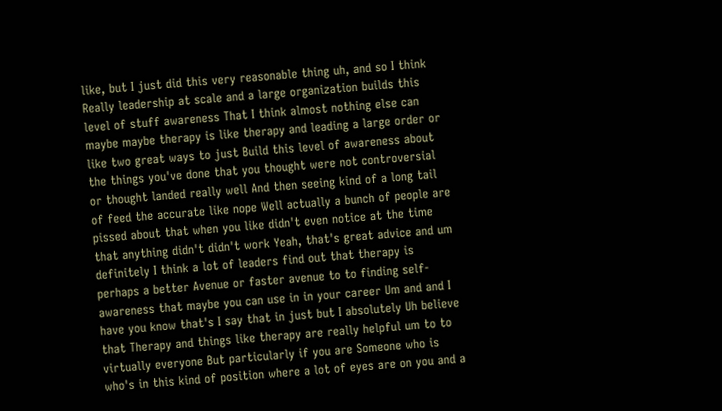like, but I just did this very reasonable thing uh, and so I think Really leadership at scale and a large organization builds this level of stuff awareness That I think almost nothing else can maybe maybe therapy is like therapy and leading a large order or like two great ways to just Build this level of awareness about the things you've done that you thought were not controversial or thought landed really well And then seeing kind of a long tail of feed the accurate like nope Well actually a bunch of people are pissed about that when you like didn't even notice at the time that anything didn't didn't work Yeah, that's great advice and um definitely I think a lot of leaders find out that therapy is perhaps a better Avenue or faster avenue to to finding self-awareness that maybe you can use in in your career Um and and I have you know that's I say that in just but I absolutely Uh believe that Therapy and things like therapy are really helpful um to to virtually everyone But particularly if you are Someone who is who's in this kind of position where a lot of eyes are on you and a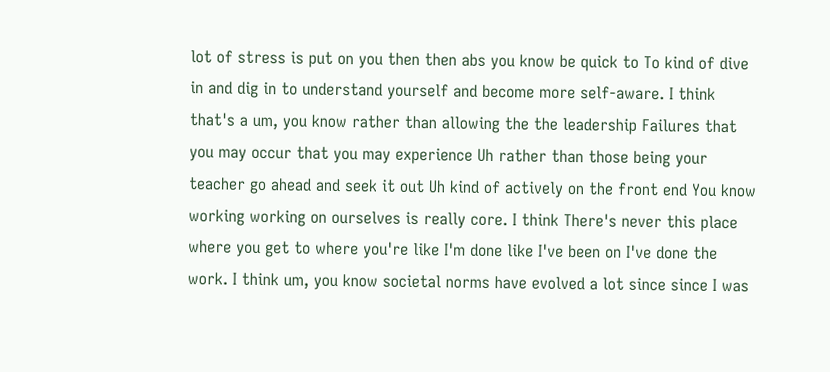lot of stress is put on you then then abs you know be quick to To kind of dive in and dig in to understand yourself and become more self-aware. I think that's a um, you know rather than allowing the the leadership Failures that you may occur that you may experience Uh rather than those being your teacher go ahead and seek it out Uh kind of actively on the front end You know working working on ourselves is really core. I think There's never this place where you get to where you're like I'm done like I've been on I've done the work. I think um, you know societal norms have evolved a lot since since I was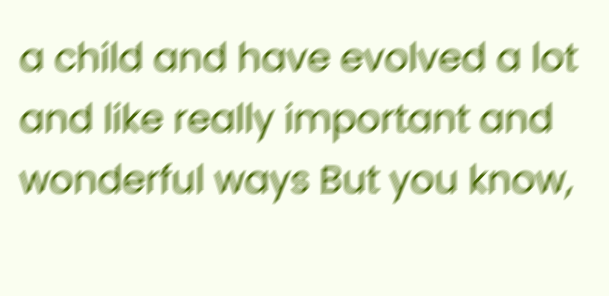a child and have evolved a lot and like really important and wonderful ways But you know,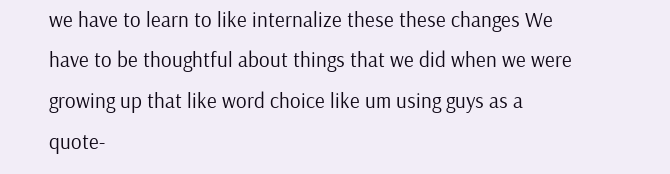we have to learn to like internalize these these changes We have to be thoughtful about things that we did when we were growing up that like word choice like um using guys as a quote-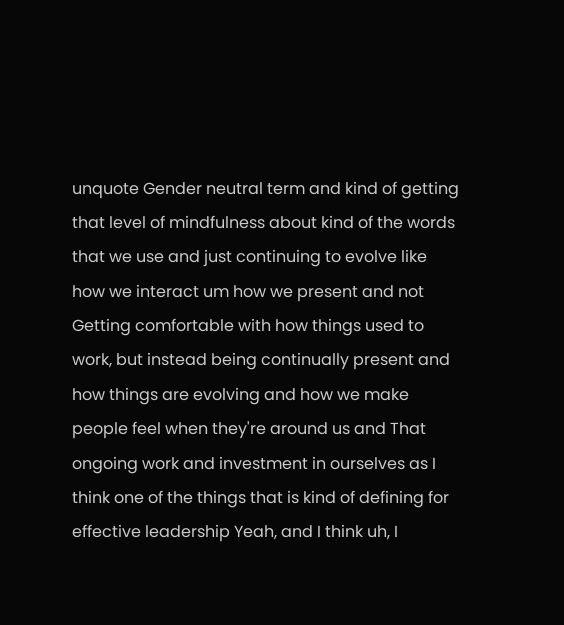unquote Gender neutral term and kind of getting that level of mindfulness about kind of the words that we use and just continuing to evolve like how we interact um how we present and not Getting comfortable with how things used to work, but instead being continually present and how things are evolving and how we make people feel when they're around us and That ongoing work and investment in ourselves as I think one of the things that is kind of defining for effective leadership Yeah, and I think uh, I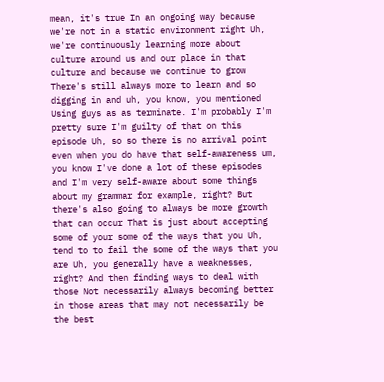mean, it's true In an ongoing way because we're not in a static environment right Uh, we're continuously learning more about culture around us and our place in that culture and because we continue to grow There's still always more to learn and so digging in and uh, you know, you mentioned Using guys as as terminate. I'm probably I'm pretty sure I'm guilty of that on this episode Uh, so so there is no arrival point even when you do have that self-awareness um, you know I've done a lot of these episodes and I'm very self-aware about some things about my grammar for example, right? But there's also going to always be more growth that can occur That is just about accepting some of your some of the ways that you Uh, tend to to fail the some of the ways that you are Uh, you generally have a weaknesses, right? And then finding ways to deal with those Not necessarily always becoming better in those areas that may not necessarily be the best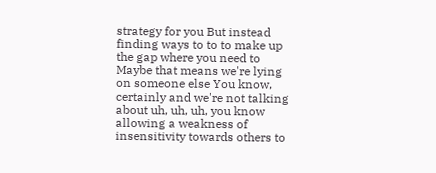strategy for you But instead finding ways to to to make up the gap where you need to Maybe that means we're lying on someone else You know, certainly and we're not talking about uh, uh, uh, you know allowing a weakness of insensitivity towards others to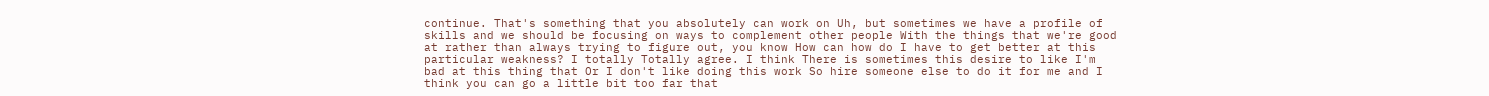continue. That's something that you absolutely can work on Uh, but sometimes we have a profile of skills and we should be focusing on ways to complement other people With the things that we're good at rather than always trying to figure out, you know How can how do I have to get better at this particular weakness? I totally Totally agree. I think There is sometimes this desire to like I'm bad at this thing that Or I don't like doing this work So hire someone else to do it for me and I think you can go a little bit too far that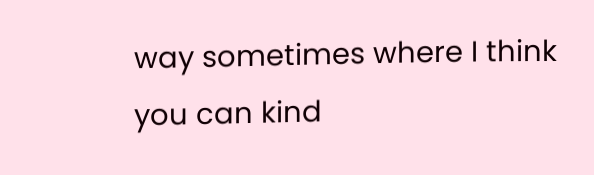way sometimes where I think you can kind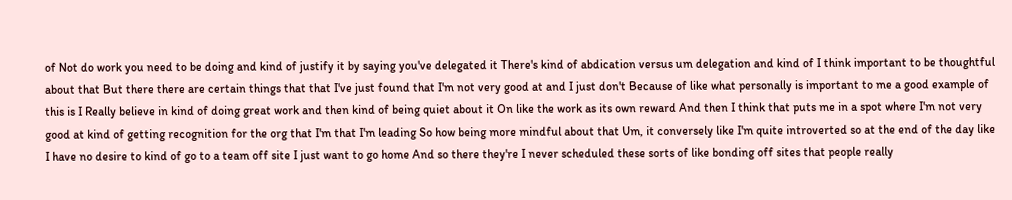of Not do work you need to be doing and kind of justify it by saying you've delegated it There's kind of abdication versus um delegation and kind of I think important to be thoughtful about that But there there are certain things that that I've just found that I'm not very good at and I just don't Because of like what personally is important to me a good example of this is I Really believe in kind of doing great work and then kind of being quiet about it On like the work as its own reward And then I think that puts me in a spot where I'm not very good at kind of getting recognition for the org that I'm that I'm leading So how being more mindful about that Um, it conversely like I'm quite introverted so at the end of the day like I have no desire to kind of go to a team off site I just want to go home And so there they're I never scheduled these sorts of like bonding off sites that people really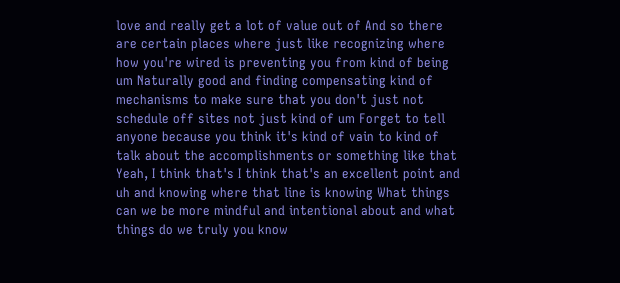love and really get a lot of value out of And so there are certain places where just like recognizing where how you're wired is preventing you from kind of being um Naturally good and finding compensating kind of mechanisms to make sure that you don't just not schedule off sites not just kind of um Forget to tell anyone because you think it's kind of vain to kind of talk about the accomplishments or something like that Yeah, I think that's I think that's an excellent point and uh and knowing where that line is knowing What things can we be more mindful and intentional about and what things do we truly you know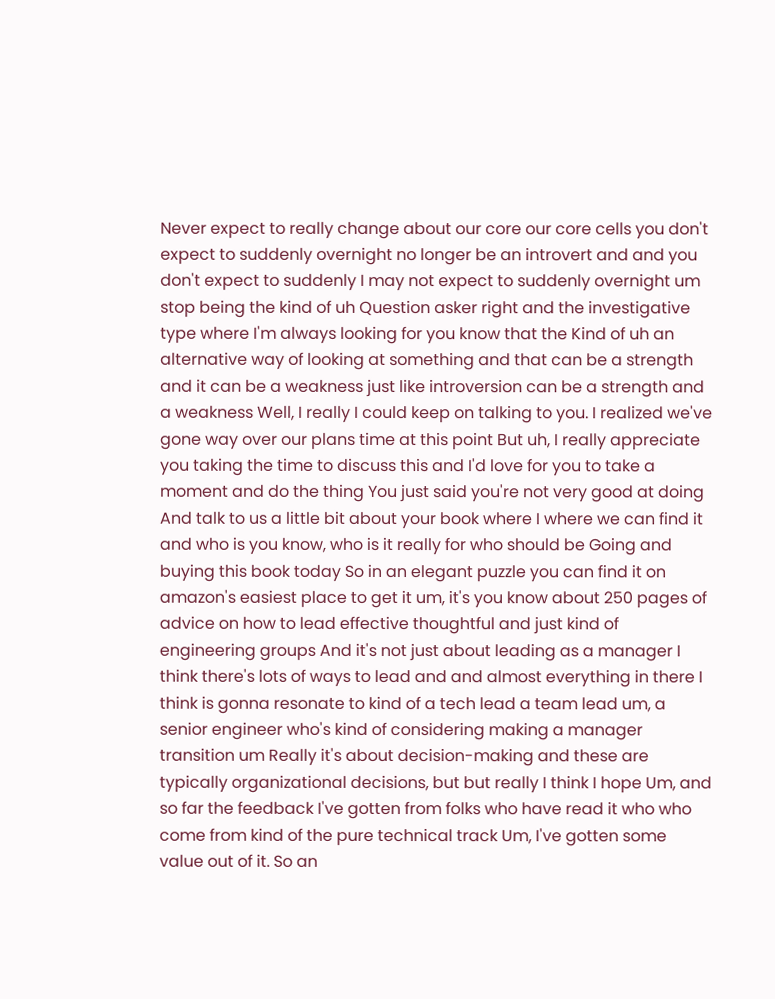Never expect to really change about our core our core cells you don't expect to suddenly overnight no longer be an introvert and and you don't expect to suddenly I may not expect to suddenly overnight um stop being the kind of uh Question asker right and the investigative type where I'm always looking for you know that the Kind of uh an alternative way of looking at something and that can be a strength and it can be a weakness just like introversion can be a strength and a weakness Well, I really I could keep on talking to you. I realized we've gone way over our plans time at this point But uh, I really appreciate you taking the time to discuss this and I'd love for you to take a moment and do the thing You just said you're not very good at doing And talk to us a little bit about your book where I where we can find it and who is you know, who is it really for who should be Going and buying this book today So in an elegant puzzle you can find it on amazon's easiest place to get it um, it's you know about 250 pages of advice on how to lead effective thoughtful and just kind of engineering groups And it's not just about leading as a manager I think there's lots of ways to lead and and almost everything in there I think is gonna resonate to kind of a tech lead a team lead um, a senior engineer who's kind of considering making a manager transition um Really it's about decision-making and these are typically organizational decisions, but but really I think I hope Um, and so far the feedback I've gotten from folks who have read it who who come from kind of the pure technical track Um, I've gotten some value out of it. So an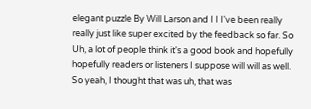elegant puzzle By Will Larson and I I I've been really really just like super excited by the feedback so far. So Uh, a lot of people think it's a good book and hopefully hopefully readers or listeners I suppose will will as well. So yeah, I thought that was uh, that was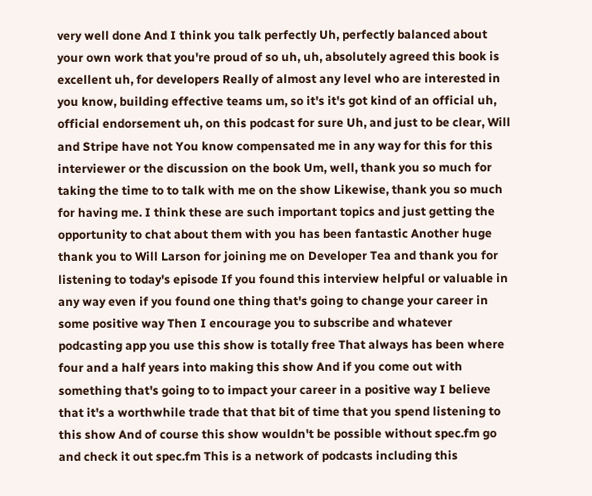very well done And I think you talk perfectly Uh, perfectly balanced about your own work that you're proud of so uh, uh, absolutely agreed this book is excellent uh, for developers Really of almost any level who are interested in you know, building effective teams um, so it's it's got kind of an official uh, official endorsement uh, on this podcast for sure Uh, and just to be clear, Will and Stripe have not You know compensated me in any way for this for this interviewer or the discussion on the book Um, well, thank you so much for taking the time to to talk with me on the show Likewise, thank you so much for having me. I think these are such important topics and just getting the opportunity to chat about them with you has been fantastic Another huge thank you to Will Larson for joining me on Developer Tea and thank you for listening to today's episode If you found this interview helpful or valuable in any way even if you found one thing that's going to change your career in some positive way Then I encourage you to subscribe and whatever podcasting app you use this show is totally free That always has been where four and a half years into making this show And if you come out with something that's going to to impact your career in a positive way I believe that it's a worthwhile trade that that bit of time that you spend listening to this show And of course this show wouldn't be possible without spec.fm go and check it out spec.fm This is a network of podcasts including this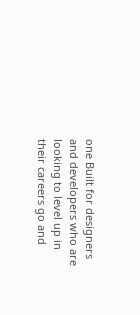one Built for designers and developers who are looking to level up in their careers go and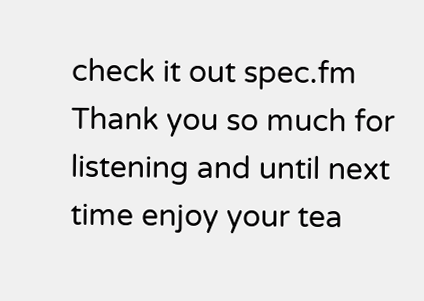check it out spec.fm Thank you so much for listening and until next time enjoy your tea